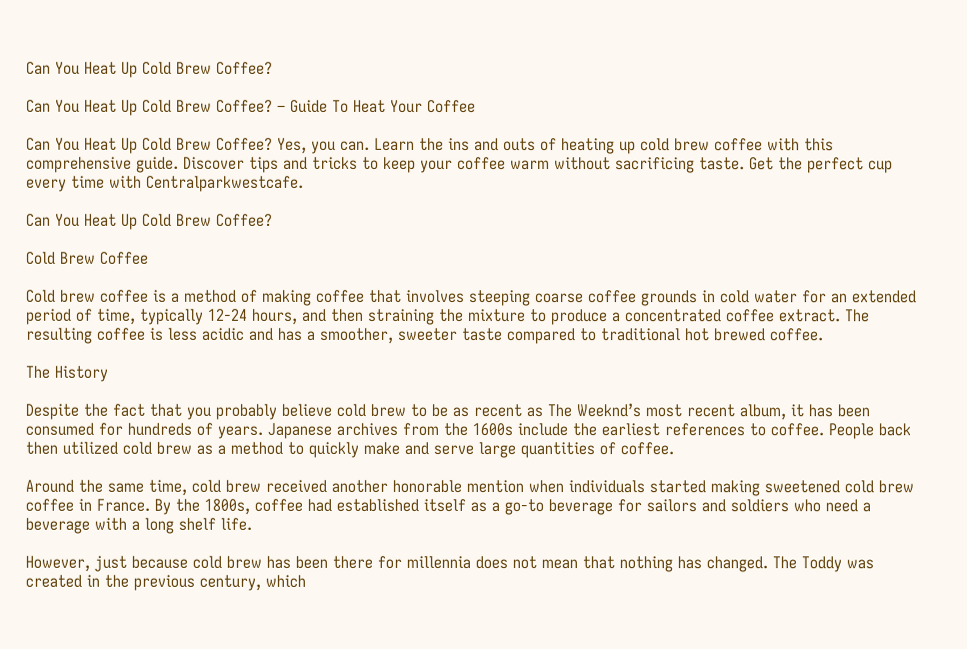Can You Heat Up Cold Brew Coffee?

Can You Heat Up Cold Brew Coffee? – Guide To Heat Your Coffee

Can You Heat Up Cold Brew Coffee? Yes, you can. Learn the ins and outs of heating up cold brew coffee with this comprehensive guide. Discover tips and tricks to keep your coffee warm without sacrificing taste. Get the perfect cup every time with Centralparkwestcafe.

Can You Heat Up Cold Brew Coffee?

Cold Brew Coffee

Cold brew coffee is a method of making coffee that involves steeping coarse coffee grounds in cold water for an extended period of time, typically 12-24 hours, and then straining the mixture to produce a concentrated coffee extract. The resulting coffee is less acidic and has a smoother, sweeter taste compared to traditional hot brewed coffee.

The History

Despite the fact that you probably believe cold brew to be as recent as The Weeknd’s most recent album, it has been consumed for hundreds of years. Japanese archives from the 1600s include the earliest references to coffee. People back then utilized cold brew as a method to quickly make and serve large quantities of coffee.

Around the same time, cold brew received another honorable mention when individuals started making sweetened cold brew coffee in France. By the 1800s, coffee had established itself as a go-to beverage for sailors and soldiers who need a beverage with a long shelf life.

However, just because cold brew has been there for millennia does not mean that nothing has changed. The Toddy was created in the previous century, which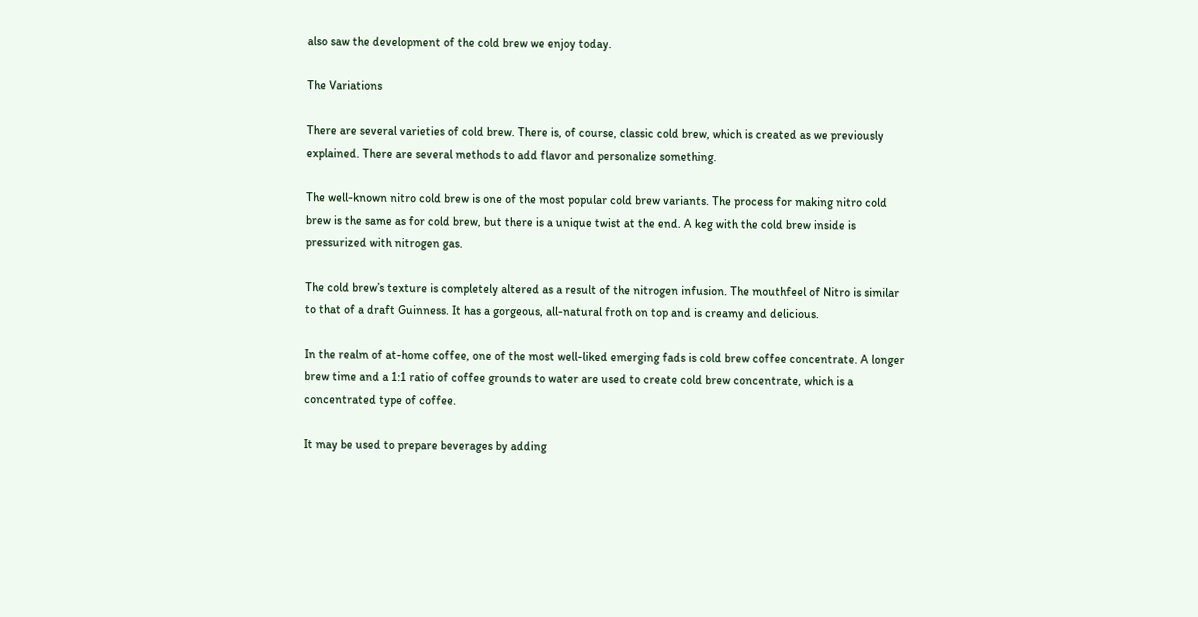also saw the development of the cold brew we enjoy today.

The Variations

There are several varieties of cold brew. There is, of course, classic cold brew, which is created as we previously explained. There are several methods to add flavor and personalize something.

The well-known nitro cold brew is one of the most popular cold brew variants. The process for making nitro cold brew is the same as for cold brew, but there is a unique twist at the end. A keg with the cold brew inside is pressurized with nitrogen gas.

The cold brew’s texture is completely altered as a result of the nitrogen infusion. The mouthfeel of Nitro is similar to that of a draft Guinness. It has a gorgeous, all-natural froth on top and is creamy and delicious.

In the realm of at-home coffee, one of the most well-liked emerging fads is cold brew coffee concentrate. A longer brew time and a 1:1 ratio of coffee grounds to water are used to create cold brew concentrate, which is a concentrated type of coffee.

It may be used to prepare beverages by adding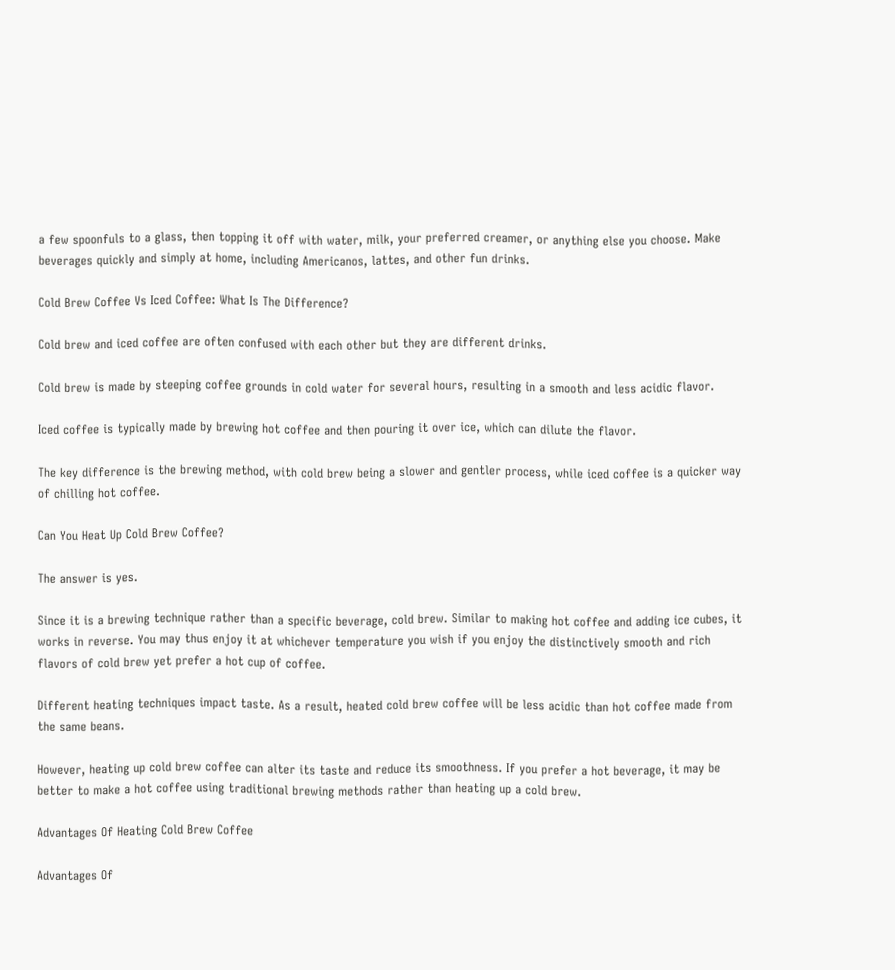a few spoonfuls to a glass, then topping it off with water, milk, your preferred creamer, or anything else you choose. Make beverages quickly and simply at home, including Americanos, lattes, and other fun drinks.

Cold Brew Coffee Vs Iced Coffee: What Is The Difference?

Cold brew and iced coffee are often confused with each other but they are different drinks.

Cold brew is made by steeping coffee grounds in cold water for several hours, resulting in a smooth and less acidic flavor.

Iced coffee is typically made by brewing hot coffee and then pouring it over ice, which can dilute the flavor.

The key difference is the brewing method, with cold brew being a slower and gentler process, while iced coffee is a quicker way of chilling hot coffee.

Can You Heat Up Cold Brew Coffee?

The answer is yes.

Since it is a brewing technique rather than a specific beverage, cold brew. Similar to making hot coffee and adding ice cubes, it works in reverse. You may thus enjoy it at whichever temperature you wish if you enjoy the distinctively smooth and rich flavors of cold brew yet prefer a hot cup of coffee.

Different heating techniques impact taste. As a result, heated cold brew coffee will be less acidic than hot coffee made from the same beans.

However, heating up cold brew coffee can alter its taste and reduce its smoothness. If you prefer a hot beverage, it may be better to make a hot coffee using traditional brewing methods rather than heating up a cold brew.

Advantages Of Heating Cold Brew Coffee

Advantages Of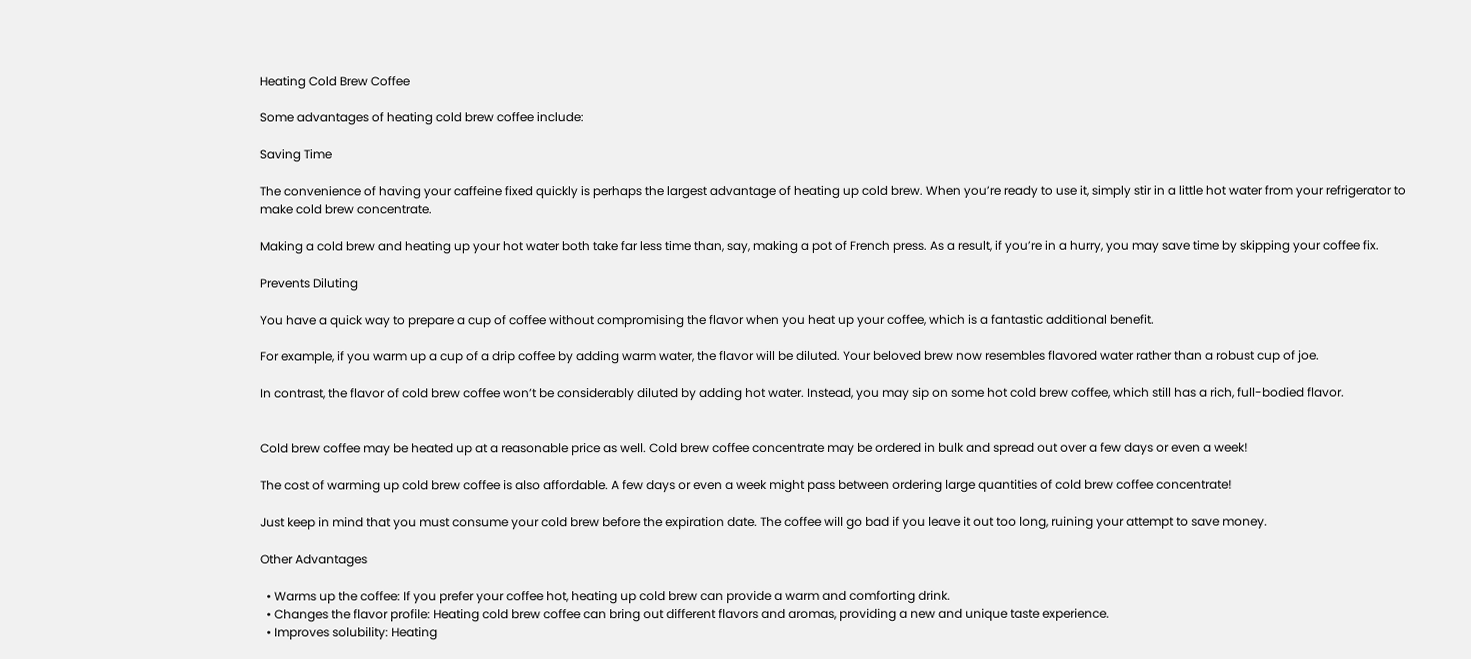Heating Cold Brew Coffee

Some advantages of heating cold brew coffee include:

Saving Time

The convenience of having your caffeine fixed quickly is perhaps the largest advantage of heating up cold brew. When you’re ready to use it, simply stir in a little hot water from your refrigerator to make cold brew concentrate.

Making a cold brew and heating up your hot water both take far less time than, say, making a pot of French press. As a result, if you’re in a hurry, you may save time by skipping your coffee fix.

Prevents Diluting

You have a quick way to prepare a cup of coffee without compromising the flavor when you heat up your coffee, which is a fantastic additional benefit.

For example, if you warm up a cup of a drip coffee by adding warm water, the flavor will be diluted. Your beloved brew now resembles flavored water rather than a robust cup of joe.

In contrast, the flavor of cold brew coffee won’t be considerably diluted by adding hot water. Instead, you may sip on some hot cold brew coffee, which still has a rich, full-bodied flavor.


Cold brew coffee may be heated up at a reasonable price as well. Cold brew coffee concentrate may be ordered in bulk and spread out over a few days or even a week!

The cost of warming up cold brew coffee is also affordable. A few days or even a week might pass between ordering large quantities of cold brew coffee concentrate!

Just keep in mind that you must consume your cold brew before the expiration date. The coffee will go bad if you leave it out too long, ruining your attempt to save money.

Other Advantages

  • Warms up the coffee: If you prefer your coffee hot, heating up cold brew can provide a warm and comforting drink.
  • Changes the flavor profile: Heating cold brew coffee can bring out different flavors and aromas, providing a new and unique taste experience.
  • Improves solubility: Heating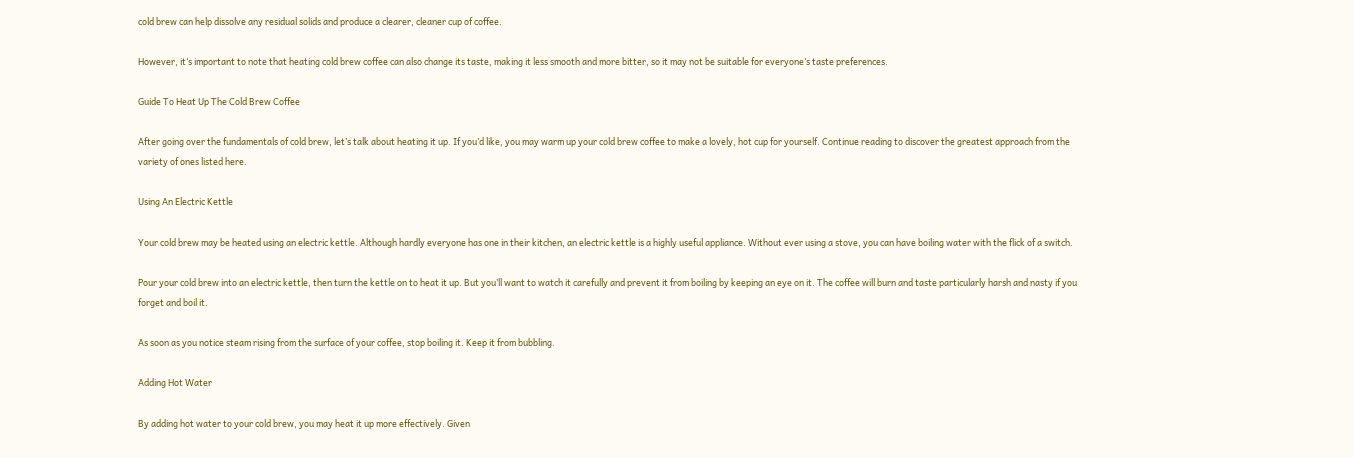cold brew can help dissolve any residual solids and produce a clearer, cleaner cup of coffee.

However, it’s important to note that heating cold brew coffee can also change its taste, making it less smooth and more bitter, so it may not be suitable for everyone’s taste preferences.

Guide To Heat Up The Cold Brew Coffee

After going over the fundamentals of cold brew, let’s talk about heating it up. If you’d like, you may warm up your cold brew coffee to make a lovely, hot cup for yourself. Continue reading to discover the greatest approach from the variety of ones listed here.

Using An Electric Kettle

Your cold brew may be heated using an electric kettle. Although hardly everyone has one in their kitchen, an electric kettle is a highly useful appliance. Without ever using a stove, you can have boiling water with the flick of a switch.

Pour your cold brew into an electric kettle, then turn the kettle on to heat it up. But you’ll want to watch it carefully and prevent it from boiling by keeping an eye on it. The coffee will burn and taste particularly harsh and nasty if you forget and boil it.

As soon as you notice steam rising from the surface of your coffee, stop boiling it. Keep it from bubbling.

Adding Hot Water

By adding hot water to your cold brew, you may heat it up more effectively. Given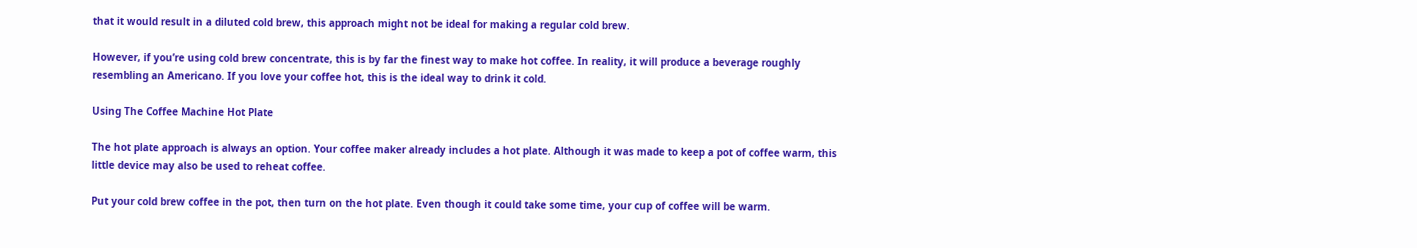that it would result in a diluted cold brew, this approach might not be ideal for making a regular cold brew.

However, if you’re using cold brew concentrate, this is by far the finest way to make hot coffee. In reality, it will produce a beverage roughly resembling an Americano. If you love your coffee hot, this is the ideal way to drink it cold.

Using The Coffee Machine Hot Plate

The hot plate approach is always an option. Your coffee maker already includes a hot plate. Although it was made to keep a pot of coffee warm, this little device may also be used to reheat coffee.

Put your cold brew coffee in the pot, then turn on the hot plate. Even though it could take some time, your cup of coffee will be warm.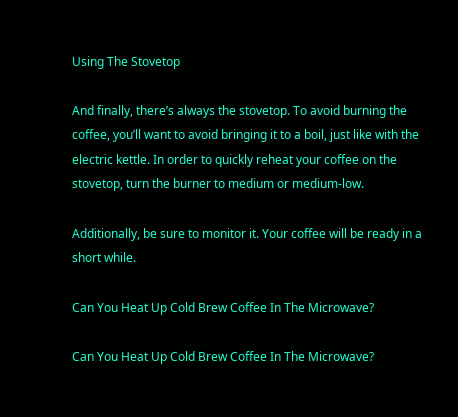Using The Stovetop

And finally, there’s always the stovetop. To avoid burning the coffee, you’ll want to avoid bringing it to a boil, just like with the electric kettle. In order to quickly reheat your coffee on the stovetop, turn the burner to medium or medium-low.

Additionally, be sure to monitor it. Your coffee will be ready in a short while.

Can You Heat Up Cold Brew Coffee In The Microwave?

Can You Heat Up Cold Brew Coffee In The Microwave?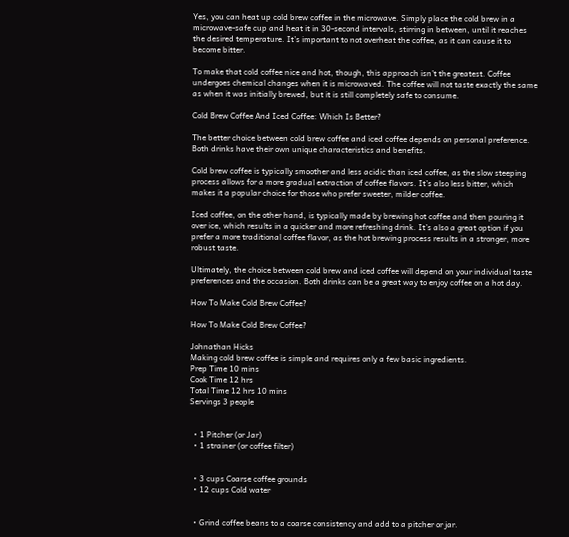Yes, you can heat up cold brew coffee in the microwave. Simply place the cold brew in a microwave-safe cup and heat it in 30-second intervals, stirring in between, until it reaches the desired temperature. It’s important to not overheat the coffee, as it can cause it to become bitter.

To make that cold coffee nice and hot, though, this approach isn’t the greatest. Coffee undergoes chemical changes when it is microwaved. The coffee will not taste exactly the same as when it was initially brewed, but it is still completely safe to consume.

Cold Brew Coffee And Iced Coffee: Which Is Better?

The better choice between cold brew coffee and iced coffee depends on personal preference. Both drinks have their own unique characteristics and benefits.

Cold brew coffee is typically smoother and less acidic than iced coffee, as the slow steeping process allows for a more gradual extraction of coffee flavors. It’s also less bitter, which makes it a popular choice for those who prefer sweeter, milder coffee.

Iced coffee, on the other hand, is typically made by brewing hot coffee and then pouring it over ice, which results in a quicker and more refreshing drink. It’s also a great option if you prefer a more traditional coffee flavor, as the hot brewing process results in a stronger, more robust taste.

Ultimately, the choice between cold brew and iced coffee will depend on your individual taste preferences and the occasion. Both drinks can be a great way to enjoy coffee on a hot day.

How To Make Cold Brew Coffee?

How To Make Cold Brew Coffee?

Johnathan Hicks
Making cold brew coffee is simple and requires only a few basic ingredients.
Prep Time 10 mins
Cook Time 12 hrs
Total Time 12 hrs 10 mins
Servings 3 people


  • 1 Pitcher (or Jar)
  • 1 strainer (or coffee filter)


  • 3 cups Coarse coffee grounds
  • 12 cups Cold water


  • Grind coffee beans to a coarse consistency and add to a pitcher or jar.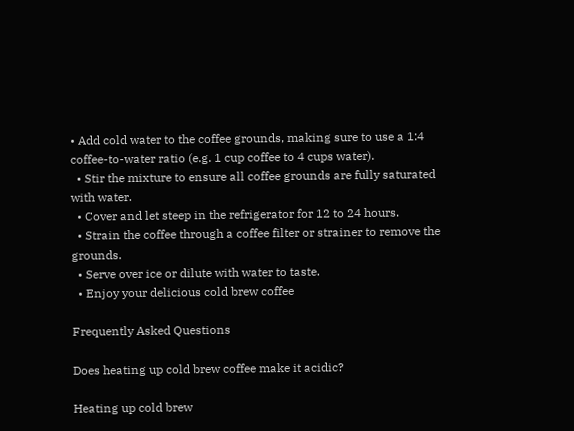• Add cold water to the coffee grounds, making sure to use a 1:4 coffee-to-water ratio (e.g. 1 cup coffee to 4 cups water).
  • Stir the mixture to ensure all coffee grounds are fully saturated with water.
  • Cover and let steep in the refrigerator for 12 to 24 hours.
  • Strain the coffee through a coffee filter or strainer to remove the grounds.
  • Serve over ice or dilute with water to taste.
  • Enjoy your delicious cold brew coffee

Frequently Asked Questions

Does heating up cold brew coffee make it acidic?

Heating up cold brew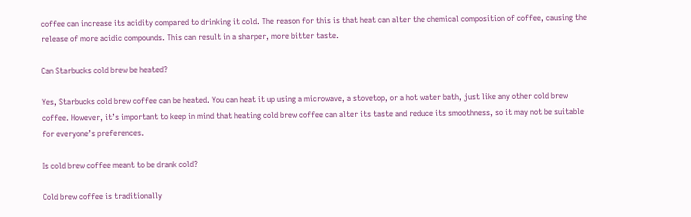coffee can increase its acidity compared to drinking it cold. The reason for this is that heat can alter the chemical composition of coffee, causing the release of more acidic compounds. This can result in a sharper, more bitter taste.

Can Starbucks cold brew be heated?

Yes, Starbucks cold brew coffee can be heated. You can heat it up using a microwave, a stovetop, or a hot water bath, just like any other cold brew coffee. However, it’s important to keep in mind that heating cold brew coffee can alter its taste and reduce its smoothness, so it may not be suitable for everyone’s preferences.

Is cold brew coffee meant to be drank cold?

Cold brew coffee is traditionally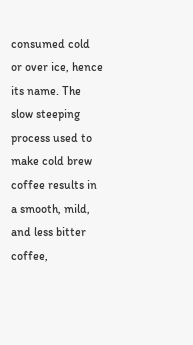consumed cold or over ice, hence its name. The slow steeping process used to make cold brew coffee results in a smooth, mild, and less bitter coffee,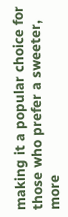making it a popular choice for those who prefer a sweeter, more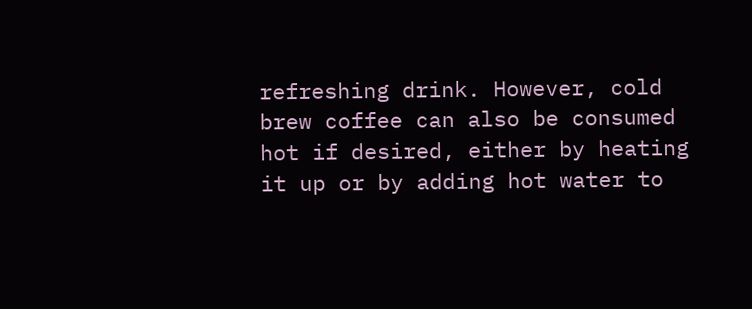refreshing drink. However, cold brew coffee can also be consumed hot if desired, either by heating it up or by adding hot water to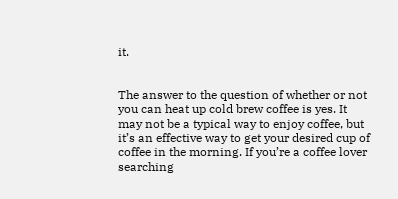it.


The answer to the question of whether or not you can heat up cold brew coffee is yes. It may not be a typical way to enjoy coffee, but it’s an effective way to get your desired cup of coffee in the morning. If you’re a coffee lover searching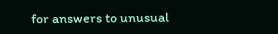for answers to unusual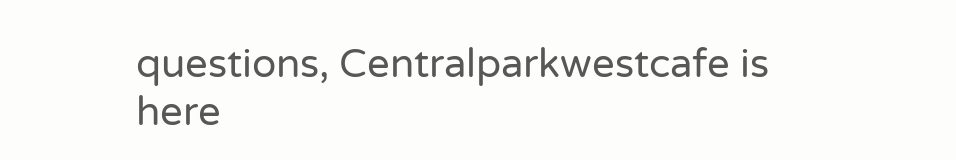questions, Centralparkwestcafe is here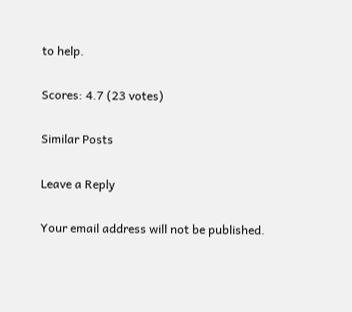to help.

Scores: 4.7 (23 votes)

Similar Posts

Leave a Reply

Your email address will not be published.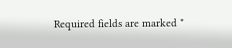Required fields are marked *